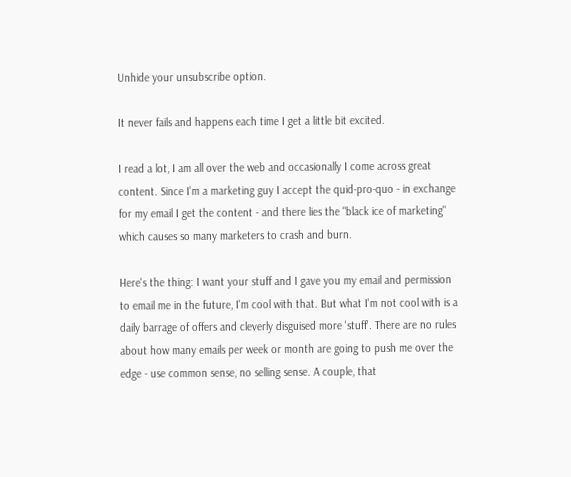Unhide your unsubscribe option.

It never fails and happens each time I get a little bit excited.

I read a lot, I am all over the web and occasionally I come across great content. Since I'm a marketing guy I accept the quid-pro-quo - in exchange for my email I get the content - and there lies the "black ice of marketing" which causes so many marketers to crash and burn.

Here's the thing: I want your stuff and I gave you my email and permission to email me in the future, I'm cool with that. But what I'm not cool with is a daily barrage of offers and cleverly disguised more 'stuff'. There are no rules about how many emails per week or month are going to push me over the edge - use common sense, no selling sense. A couple, that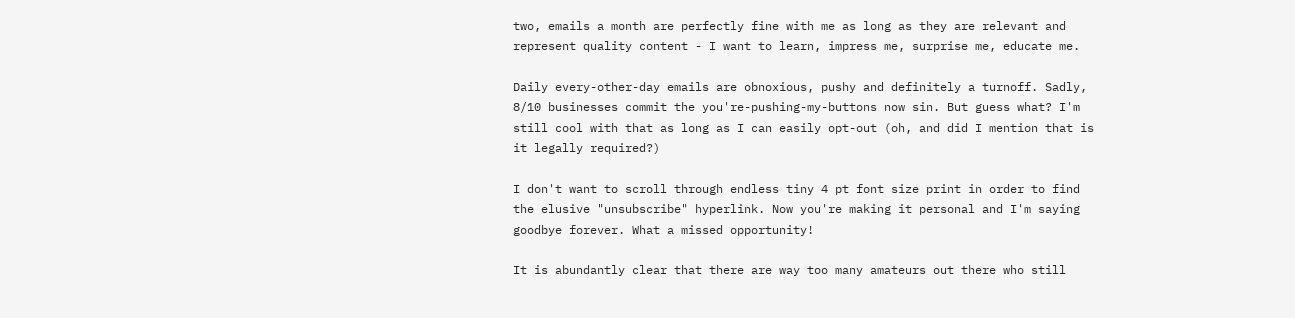two, emails a month are perfectly fine with me as long as they are relevant and represent quality content - I want to learn, impress me, surprise me, educate me.

Daily every-other-day emails are obnoxious, pushy and definitely a turnoff. Sadly, 8/10 businesses commit the you're-pushing-my-buttons now sin. But guess what? I'm still cool with that as long as I can easily opt-out (oh, and did I mention that is it legally required?)

I don't want to scroll through endless tiny 4 pt font size print in order to find the elusive "unsubscribe" hyperlink. Now you're making it personal and I'm saying goodbye forever. What a missed opportunity!

It is abundantly clear that there are way too many amateurs out there who still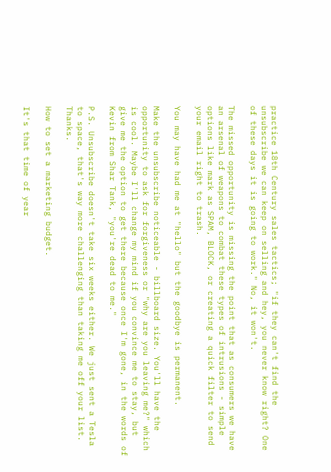practice 18th Century sales tactics; "if they can't find the unsubscribe we can keep on selling and hey, you never know right? One of these days it is going to work." No, it won't.

The missed opportunity is missing the point that as consumers we have an arsenal of weapons to combat these types of intrusions - simple options like mark as SPAM, BLOCK, or creating a quick filter to send your email right to trash.

You may have had me at "hello" but the goodbye is permanent.

Make the unsubscribe noticeable - billboard size. You'll have the opportunity to ask for forgiveness or "why are you leaving me?" which is cool. Maybe I'll change my mind if you convince me to stay, but give me the option to get there because once I'm gone, in the words of Kevin from Shar Tank, "you're dead to me."

P.S. Unsubscribe doesn't take six weeks either. We just sent a Tesla to space, that's way more challenging than taking me off your list. Thanks.

How to set a marketing budget.

It's that time of year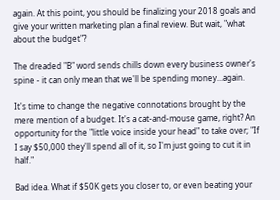again. At this point, you should be finalizing your 2018 goals and give your written marketing plan a final review. But wait, "what about the budget"?

The dreaded "B" word sends chills down every business owner's spine - it can only mean that we'll be spending money...again.

It's time to change the negative connotations brought by the mere mention of a budget. It's a cat-and-mouse game, right? An opportunity for the "little voice inside your head" to take over; "If I say $50,000 they'll spend all of it, so I'm just going to cut it in half."

Bad idea. What if $50K gets you closer to, or even beating your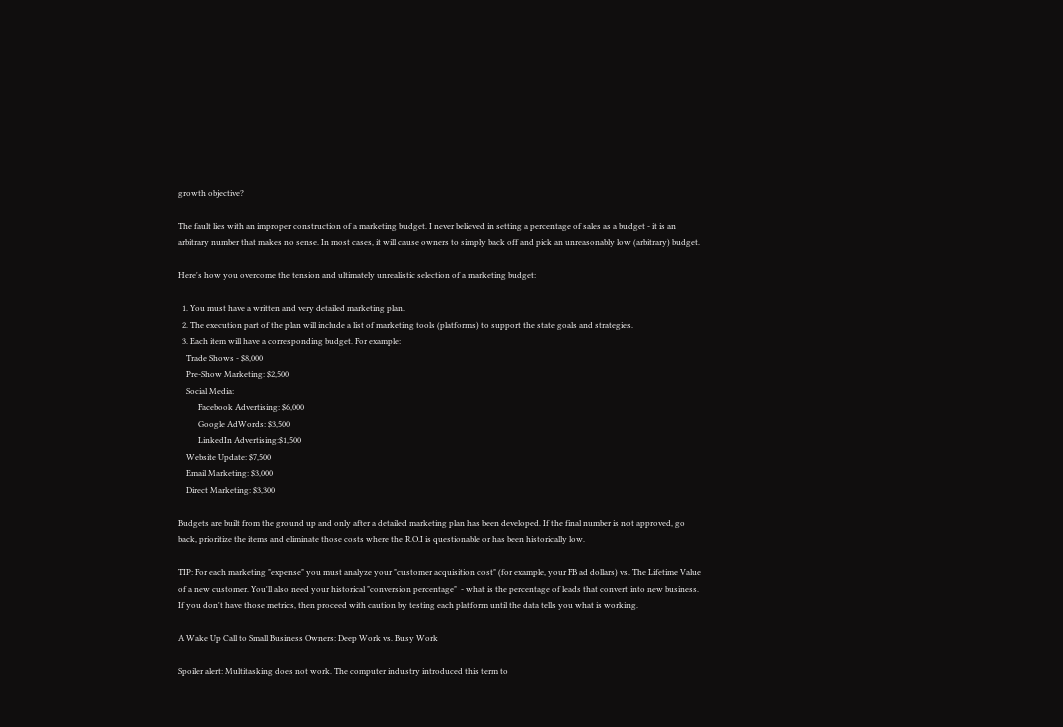growth objective?

The fault lies with an improper construction of a marketing budget. I never believed in setting a percentage of sales as a budget - it is an arbitrary number that makes no sense. In most cases, it will cause owners to simply back off and pick an unreasonably low (arbitrary) budget.

Here's how you overcome the tension and ultimately unrealistic selection of a marketing budget:

  1. You must have a written and very detailed marketing plan.
  2. The execution part of the plan will include a list of marketing tools (platforms) to support the state goals and strategies.
  3. Each item will have a corresponding budget. For example:
    Trade Shows - $8,000
    Pre-Show Marketing: $2,500
    Social Media:
          Facebook Advertising: $6,000
          Google AdWords: $3,500
          LinkedIn Advertising:$1,500
    Website Update: $7,500
    Email Marketing: $3,000
    Direct Marketing: $3,300

Budgets are built from the ground up and only after a detailed marketing plan has been developed. If the final number is not approved, go back, prioritize the items and eliminate those costs where the R.O.I is questionable or has been historically low.

TIP: For each marketing "expense" you must analyze your "customer acquisition cost" (for example, your FB ad dollars) vs. The Lifetime Value of a new customer. You'll also need your historical "conversion percentage"  - what is the percentage of leads that convert into new business. If you don't have those metrics, then proceed with caution by testing each platform until the data tells you what is working.

A Wake Up Call to Small Business Owners: Deep Work vs. Busy Work

Spoiler alert: Multitasking does not work. The computer industry introduced this term to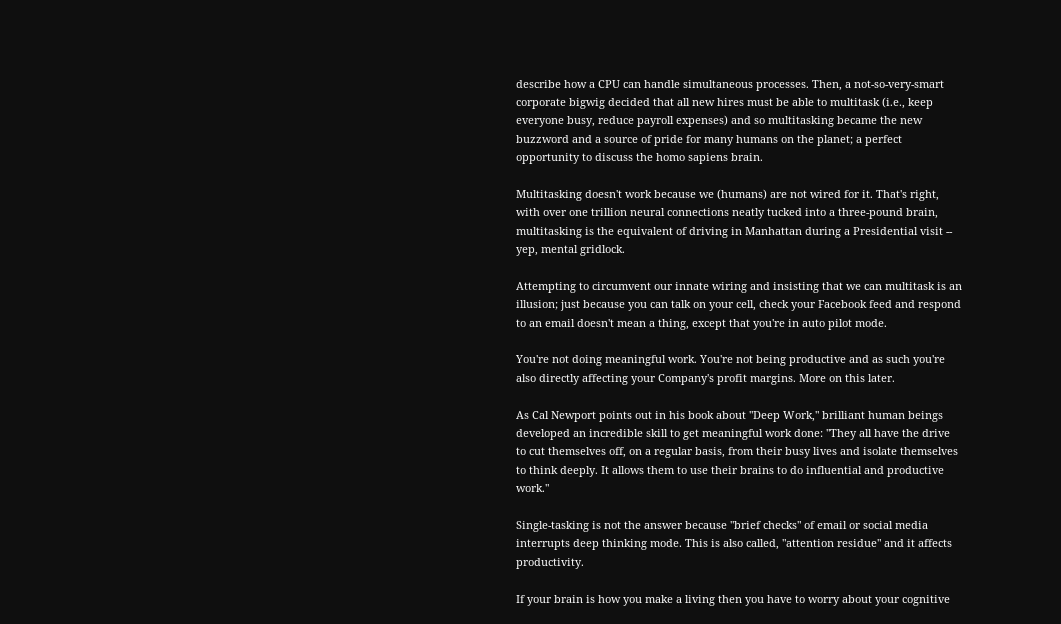describe how a CPU can handle simultaneous processes. Then, a not-so-very-smart corporate bigwig decided that all new hires must be able to multitask (i.e., keep everyone busy, reduce payroll expenses) and so multitasking became the new buzzword and a source of pride for many humans on the planet; a perfect opportunity to discuss the homo sapiens brain.

Multitasking doesn't work because we (humans) are not wired for it. That's right, with over one trillion neural connections neatly tucked into a three-pound brain, multitasking is the equivalent of driving in Manhattan during a Presidential visit -- yep, mental gridlock.

Attempting to circumvent our innate wiring and insisting that we can multitask is an illusion; just because you can talk on your cell, check your Facebook feed and respond to an email doesn't mean a thing, except that you're in auto pilot mode.

You're not doing meaningful work. You're not being productive and as such you're also directly affecting your Company's profit margins. More on this later.

As Cal Newport points out in his book about "Deep Work," brilliant human beings developed an incredible skill to get meaningful work done: "They all have the drive to cut themselves off, on a regular basis, from their busy lives and isolate themselves to think deeply. It allows them to use their brains to do influential and productive work."

Single-tasking is not the answer because "brief checks" of email or social media interrupts deep thinking mode. This is also called, "attention residue" and it affects productivity.

If your brain is how you make a living then you have to worry about your cognitive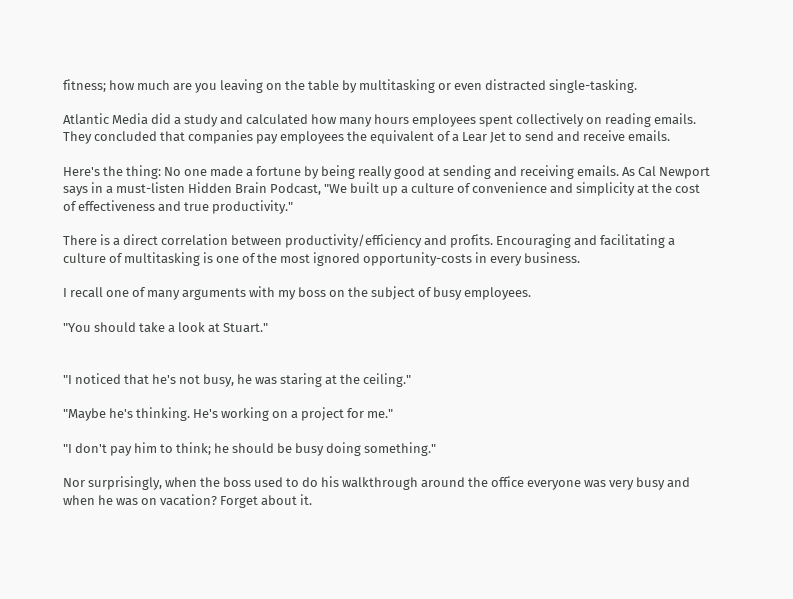fitness; how much are you leaving on the table by multitasking or even distracted single-tasking.

Atlantic Media did a study and calculated how many hours employees spent collectively on reading emails. They concluded that companies pay employees the equivalent of a Lear Jet to send and receive emails.

Here's the thing: No one made a fortune by being really good at sending and receiving emails. As Cal Newport says in a must-listen Hidden Brain Podcast, "We built up a culture of convenience and simplicity at the cost of effectiveness and true productivity."

There is a direct correlation between productivity/efficiency and profits. Encouraging and facilitating a culture of multitasking is one of the most ignored opportunity-costs in every business.

I recall one of many arguments with my boss on the subject of busy employees.

"You should take a look at Stuart."


"I noticed that he's not busy, he was staring at the ceiling."

"Maybe he's thinking. He's working on a project for me."

"I don't pay him to think; he should be busy doing something."

Nor surprisingly, when the boss used to do his walkthrough around the office everyone was very busy and when he was on vacation? Forget about it.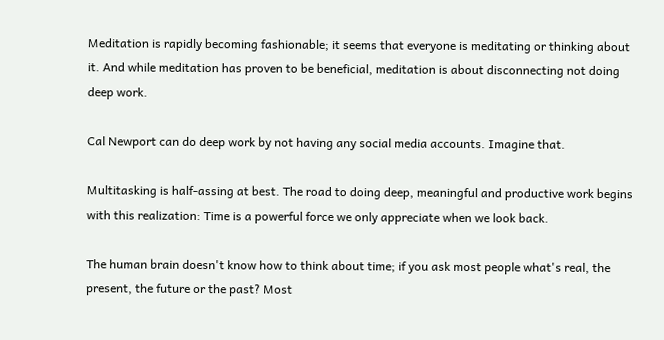Meditation is rapidly becoming fashionable; it seems that everyone is meditating or thinking about it. And while meditation has proven to be beneficial, meditation is about disconnecting not doing deep work.

Cal Newport can do deep work by not having any social media accounts. Imagine that.

Multitasking is half-assing at best. The road to doing deep, meaningful and productive work begins with this realization: Time is a powerful force we only appreciate when we look back.

The human brain doesn't know how to think about time; if you ask most people what's real, the present, the future or the past? Most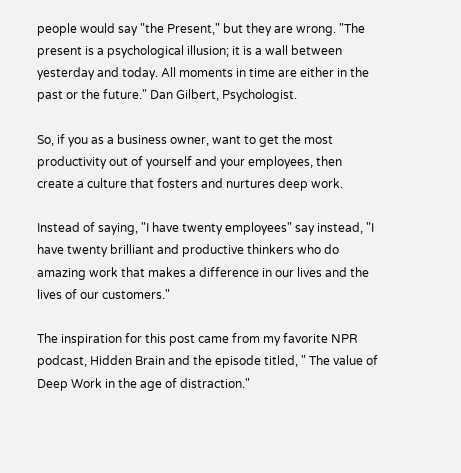people would say "the Present," but they are wrong. "The present is a psychological illusion; it is a wall between yesterday and today. All moments in time are either in the past or the future." Dan Gilbert, Psychologist.

So, if you as a business owner, want to get the most productivity out of yourself and your employees, then create a culture that fosters and nurtures deep work.

Instead of saying, "I have twenty employees" say instead, "I have twenty brilliant and productive thinkers who do amazing work that makes a difference in our lives and the lives of our customers."

The inspiration for this post came from my favorite NPR podcast, Hidden Brain and the episode titled, " The value of Deep Work in the age of distraction."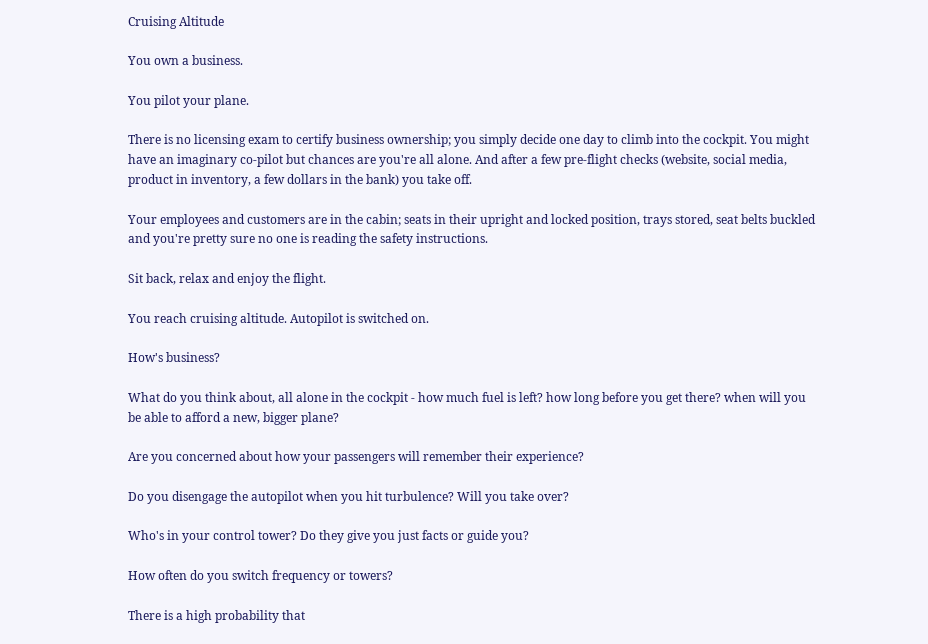Cruising Altitude

You own a business.

You pilot your plane.

There is no licensing exam to certify business ownership; you simply decide one day to climb into the cockpit. You might have an imaginary co-pilot but chances are you're all alone. And after a few pre-flight checks (website, social media, product in inventory, a few dollars in the bank) you take off.

Your employees and customers are in the cabin; seats in their upright and locked position, trays stored, seat belts buckled and you're pretty sure no one is reading the safety instructions.

Sit back, relax and enjoy the flight.

You reach cruising altitude. Autopilot is switched on.

How's business?

What do you think about, all alone in the cockpit - how much fuel is left? how long before you get there? when will you be able to afford a new, bigger plane?

Are you concerned about how your passengers will remember their experience?

Do you disengage the autopilot when you hit turbulence? Will you take over?

Who's in your control tower? Do they give you just facts or guide you?

How often do you switch frequency or towers?

There is a high probability that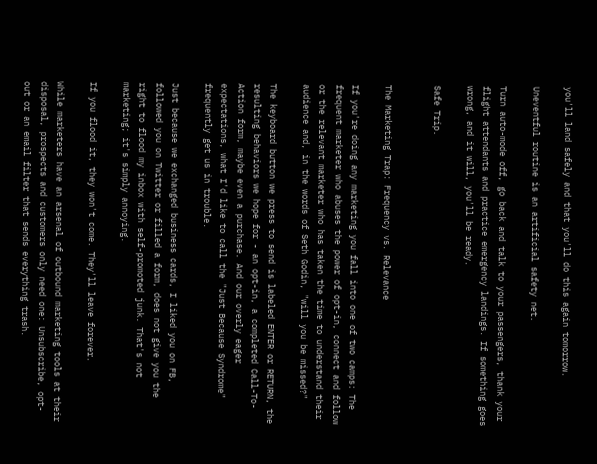you'll land safely and that you'll do this again tomorrow.

Uneventful routine is an artificial safety net.

Turn auto-mode off, go back and talk to your passengers, thank your flight attendants and practice emergency landings. If something goes wrong, and it will, you'll be ready.

Safe Trip.


The Marketing Trap: Frequency vs. Relevance

If you're doing any marketing you fall into one of two camps: The frequent marketer who abuses the power of opt-in, connect and follow or the relevant marketer who has taken the time to understand their audience and, in the words of Seth Godin, "will you be missed?"

The keyboard button we press to send is labeled ENTER or RETURN, the resulting behaviors we hope for - an opt-in, a completed Call-To-Action form, maybe even a purchase. And our overly eager expectations, what I'd like to call the "Just Because Syndrome" frequently get us in trouble.

Just because we exchanged business cards, I liked you on FB, followed you on Twitter or filled a form, does not give you the right to flood my inbox with self-promoted junk. That's not marketing; it's simply annoying.

If you flood it, they won't come. They'll leave forever.

While marketers have an arsenal of outbound marketing tools at their disposal, prospects and customers only need one: Unsubscribe, opt-out or an email filter that sends everything trash.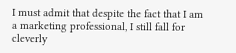I must admit that despite the fact that I am a marketing professional, I still fall for cleverly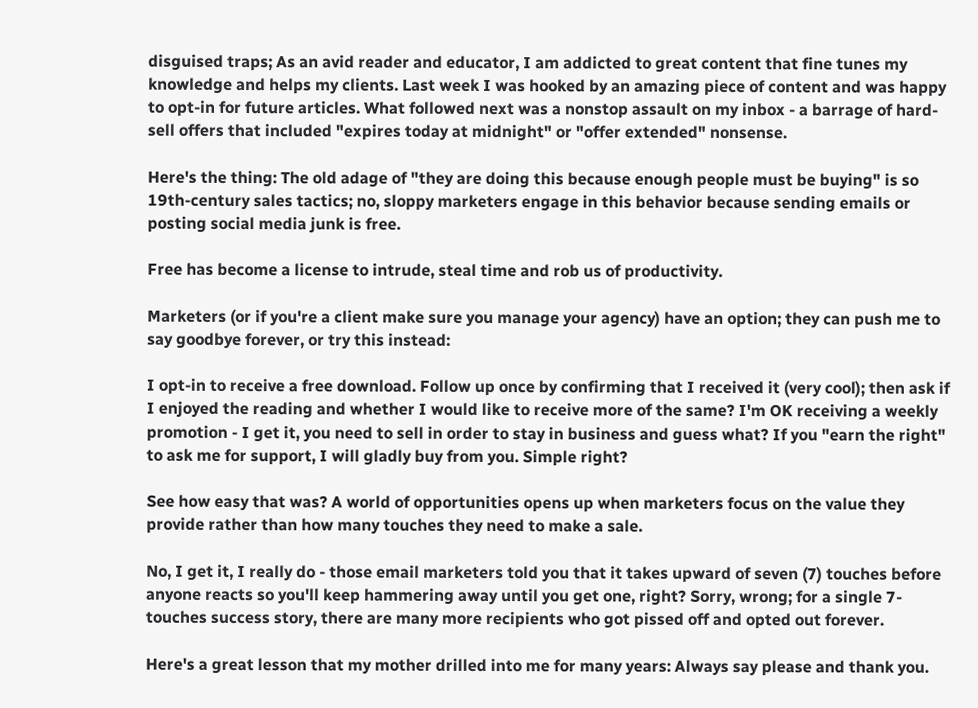disguised traps; As an avid reader and educator, I am addicted to great content that fine tunes my knowledge and helps my clients. Last week I was hooked by an amazing piece of content and was happy to opt-in for future articles. What followed next was a nonstop assault on my inbox - a barrage of hard-sell offers that included "expires today at midnight" or "offer extended" nonsense.

Here's the thing: The old adage of "they are doing this because enough people must be buying" is so 19th-century sales tactics; no, sloppy marketers engage in this behavior because sending emails or posting social media junk is free.

Free has become a license to intrude, steal time and rob us of productivity.

Marketers (or if you're a client make sure you manage your agency) have an option; they can push me to say goodbye forever, or try this instead:

I opt-in to receive a free download. Follow up once by confirming that I received it (very cool); then ask if I enjoyed the reading and whether I would like to receive more of the same? I'm OK receiving a weekly promotion - I get it, you need to sell in order to stay in business and guess what? If you "earn the right" to ask me for support, I will gladly buy from you. Simple right?

See how easy that was? A world of opportunities opens up when marketers focus on the value they provide rather than how many touches they need to make a sale.

No, I get it, I really do - those email marketers told you that it takes upward of seven (7) touches before anyone reacts so you'll keep hammering away until you get one, right? Sorry, wrong; for a single 7-touches success story, there are many more recipients who got pissed off and opted out forever.

Here's a great lesson that my mother drilled into me for many years: Always say please and thank you.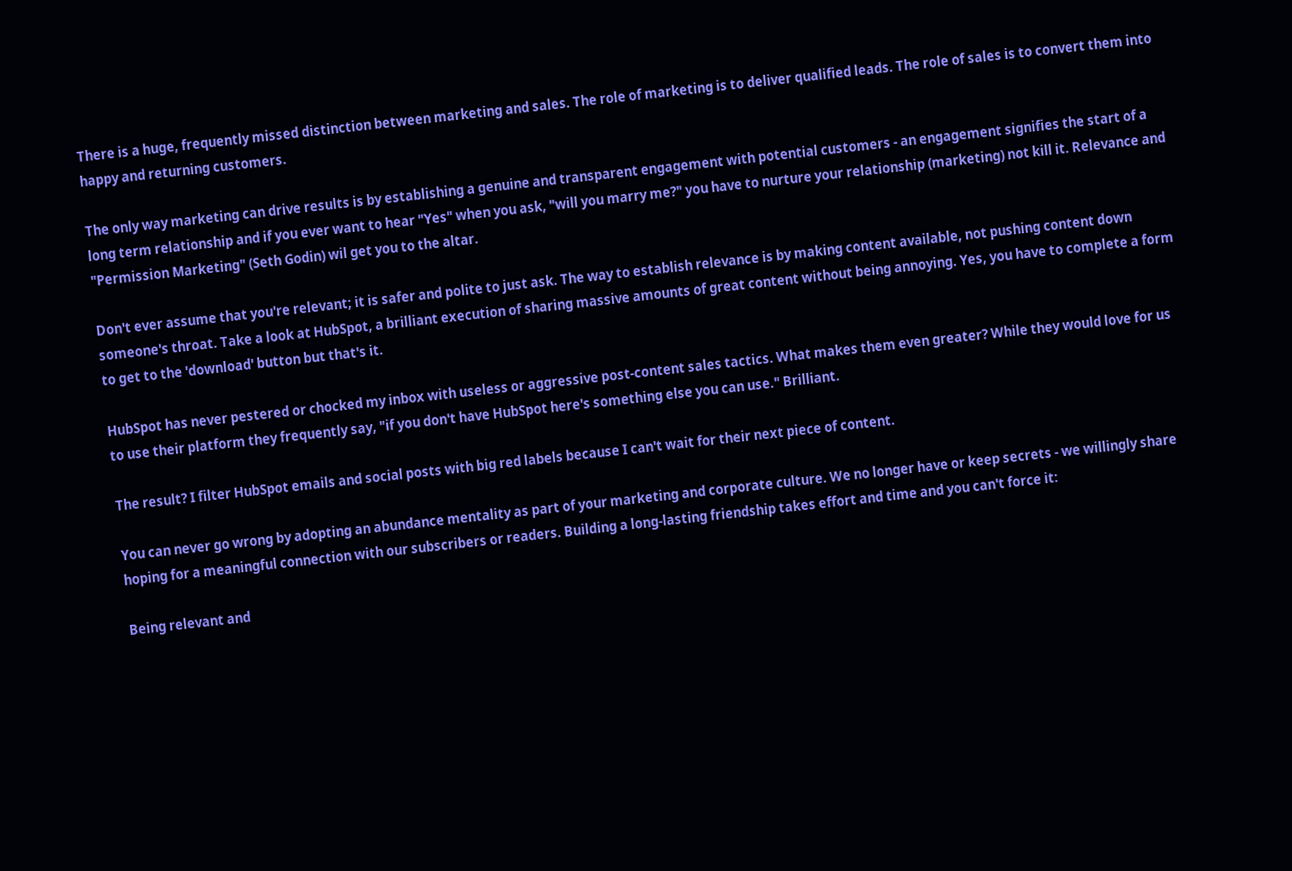There is a huge, frequently missed distinction between marketing and sales. The role of marketing is to deliver qualified leads. The role of sales is to convert them into happy and returning customers.

The only way marketing can drive results is by establishing a genuine and transparent engagement with potential customers - an engagement signifies the start of a long term relationship and if you ever want to hear "Yes" when you ask, "will you marry me?" you have to nurture your relationship (marketing) not kill it. Relevance and "Permission Marketing" (Seth Godin) wil get you to the altar.

Don't ever assume that you're relevant; it is safer and polite to just ask. The way to establish relevance is by making content available, not pushing content down someone's throat. Take a look at HubSpot, a brilliant execution of sharing massive amounts of great content without being annoying. Yes, you have to complete a form to get to the 'download' button but that's it.

HubSpot has never pestered or chocked my inbox with useless or aggressive post-content sales tactics. What makes them even greater? While they would love for us to use their platform they frequently say, "if you don't have HubSpot here's something else you can use." Brilliant.

The result? I filter HubSpot emails and social posts with big red labels because I can't wait for their next piece of content.

You can never go wrong by adopting an abundance mentality as part of your marketing and corporate culture. We no longer have or keep secrets - we willingly share hoping for a meaningful connection with our subscribers or readers. Building a long-lasting friendship takes effort and time and you can't force it:

Being relevant and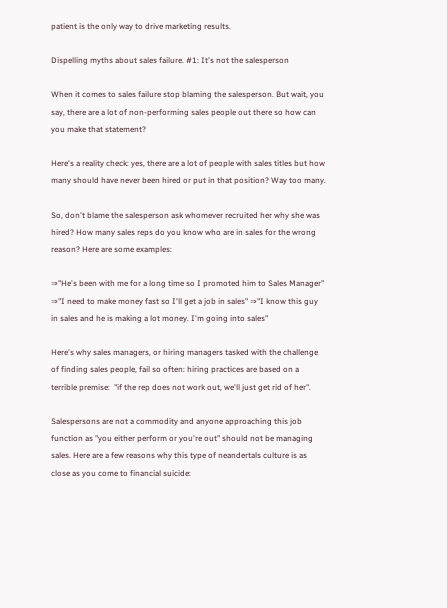patient is the only way to drive marketing results.

Dispelling myths about sales failure. #1: It's not the salesperson

When it comes to sales failure stop blaming the salesperson. But wait, you say, there are a lot of non-performing sales people out there so how can you make that statement?

Here's a reality check: yes, there are a lot of people with sales titles but how many should have never been hired or put in that position? Way too many.

So, don't blame the salesperson ask whomever recruited her why she was hired? How many sales reps do you know who are in sales for the wrong reason? Here are some examples:

⇒"He's been with me for a long time so I promoted him to Sales Manager" ⇒"I need to make money fast so I'll get a job in sales" ⇒"I know this guy in sales and he is making a lot money. I'm going into sales"

Here's why sales managers, or hiring managers tasked with the challenge of finding sales people, fail so often: hiring practices are based on a terrible premise:  "if the rep does not work out, we'll just get rid of her".

Salespersons are not a commodity and anyone approaching this job function as "you either perform or you're out" should not be managing sales. Here are a few reasons why this type of neandertals culture is as close as you come to financial suicide: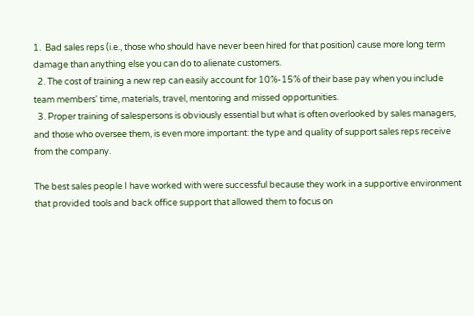1.  Bad sales reps (i.e., those who should have never been hired for that position) cause more long term damage than anything else you can do to alienate customers.
  2. The cost of training a new rep can easily account for 10%-15% of their base pay when you include team members' time, materials, travel, mentoring and missed opportunities.
  3. Proper training of salespersons is obviously essential but what is often overlooked by sales managers, and those who oversee them, is even more important: the type and quality of support sales reps receive from the company.

The best sales people I have worked with were successful because they work in a supportive environment that provided tools and back office support that allowed them to focus on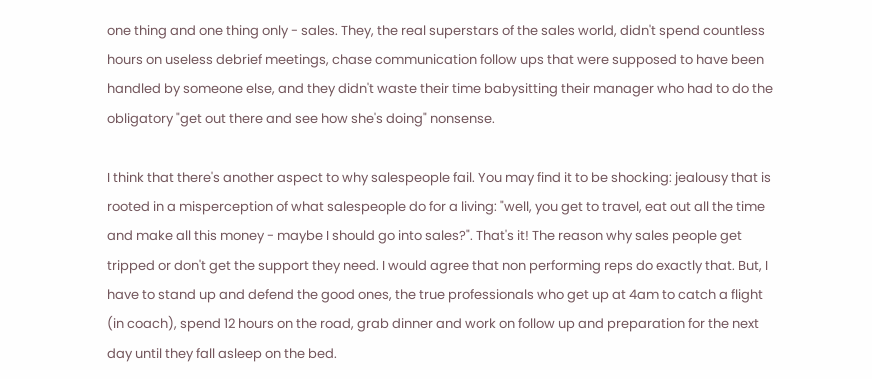one thing and one thing only - sales. They, the real superstars of the sales world, didn't spend countless hours on useless debrief meetings, chase communication follow ups that were supposed to have been handled by someone else, and they didn't waste their time babysitting their manager who had to do the obligatory "get out there and see how she's doing" nonsense.

I think that there's another aspect to why salespeople fail. You may find it to be shocking: jealousy that is rooted in a misperception of what salespeople do for a living: "well, you get to travel, eat out all the time and make all this money - maybe I should go into sales?". That's it! The reason why sales people get tripped or don't get the support they need. I would agree that non performing reps do exactly that. But, I have to stand up and defend the good ones, the true professionals who get up at 4am to catch a flight (in coach), spend 12 hours on the road, grab dinner and work on follow up and preparation for the next day until they fall asleep on the bed.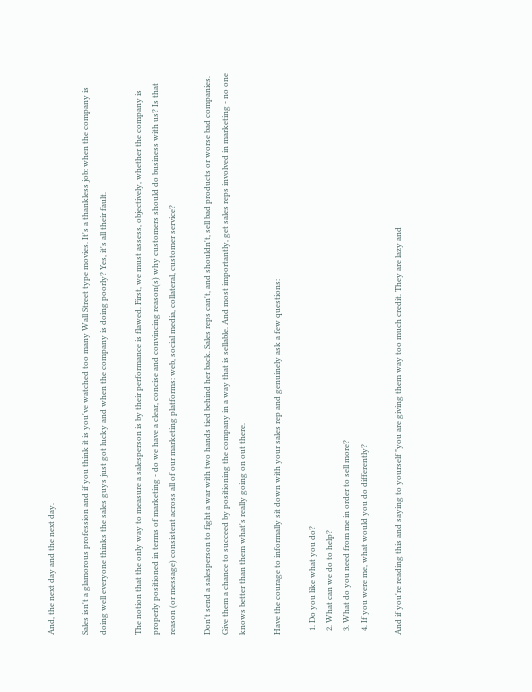And, the next day and the next day.

Sales isn't a glamorous profession and if you think it is you've watched too many Wall Street type movies. It's a thankless job: when the company is doing well everyone thinks the sales guys just got lucky and when the company is doing poorly? Yes, it's all their fault.

The notion that the only way to measure a salesperson is by their performance is flawed. First, we must assess, objectively, whether the company is properly positioned in terms of marketing - do we have a clear, concise and convincing reason(s) why customers should do business with us? Is that reason (or message) consistent across all of our marketing platforms: web, social media, collateral, customer service?

Don't send a salesperson to fight a war with two hands tied behind her back. Sales reps can't, and shouldn't, sell bad products or worse bad companies. Give them a chance to succeed by positioning the company in a way that is sellable. And most importantly, get sales reps involved in marketing - no one knows better than them what's really going on out there.

Have the courage to informally sit down with your sales rep and genuinely ask a few questions:

  1. Do you like what you do?
  2. What can we do to help?
  3. What do you need from me in order to sell more?
  4. If you were me, what would you do differently?

And if you're reading this and saying to yourself "you are giving them way too much credit. They are lazy and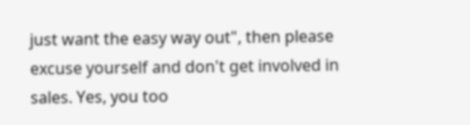just want the easy way out", then please excuse yourself and don't get involved in sales. Yes, you too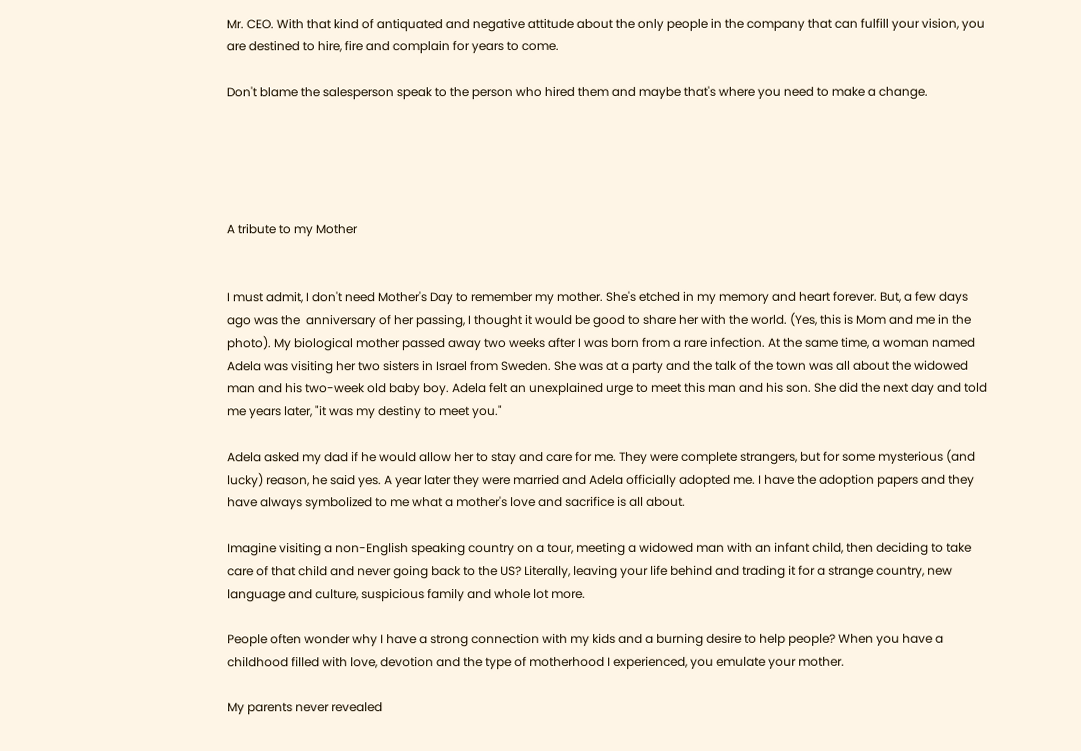Mr. CEO. With that kind of antiquated and negative attitude about the only people in the company that can fulfill your vision, you are destined to hire, fire and complain for years to come.

Don't blame the salesperson speak to the person who hired them and maybe that's where you need to make a change.





A tribute to my Mother


I must admit, I don't need Mother's Day to remember my mother. She's etched in my memory and heart forever. But, a few days ago was the  anniversary of her passing, I thought it would be good to share her with the world. (Yes, this is Mom and me in the photo). My biological mother passed away two weeks after I was born from a rare infection. At the same time, a woman named Adela was visiting her two sisters in Israel from Sweden. She was at a party and the talk of the town was all about the widowed man and his two-week old baby boy. Adela felt an unexplained urge to meet this man and his son. She did the next day and told me years later, "it was my destiny to meet you."

Adela asked my dad if he would allow her to stay and care for me. They were complete strangers, but for some mysterious (and lucky) reason, he said yes. A year later they were married and Adela officially adopted me. I have the adoption papers and they have always symbolized to me what a mother's love and sacrifice is all about.

Imagine visiting a non-English speaking country on a tour, meeting a widowed man with an infant child, then deciding to take care of that child and never going back to the US? Literally, leaving your life behind and trading it for a strange country, new language and culture, suspicious family and whole lot more.

People often wonder why I have a strong connection with my kids and a burning desire to help people? When you have a childhood filled with love, devotion and the type of motherhood I experienced, you emulate your mother.

My parents never revealed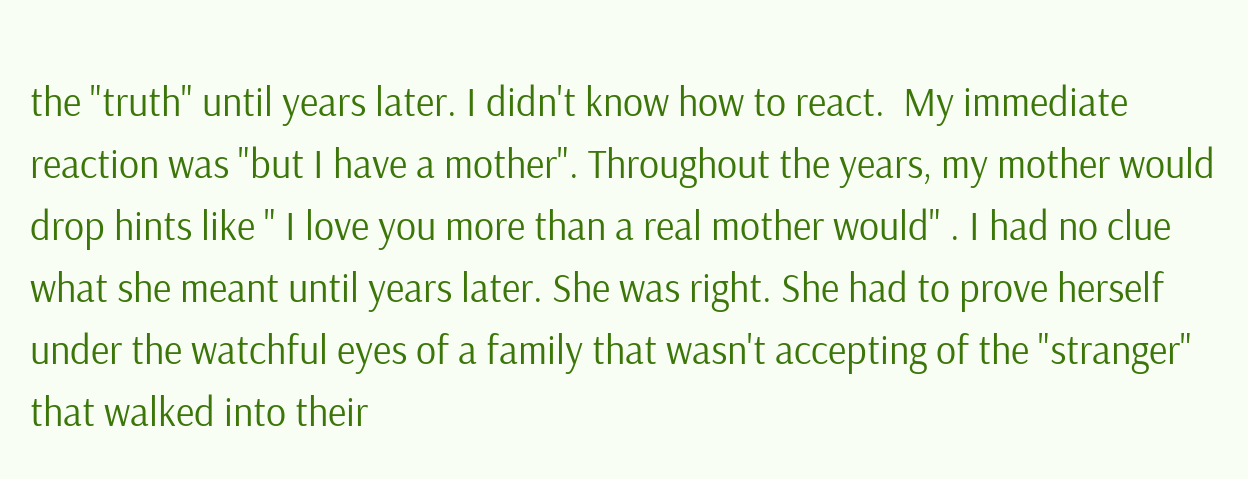the "truth" until years later. I didn't know how to react.  My immediate reaction was "but I have a mother". Throughout the years, my mother would drop hints like " I love you more than a real mother would" . I had no clue what she meant until years later. She was right. She had to prove herself under the watchful eyes of a family that wasn't accepting of the "stranger" that walked into their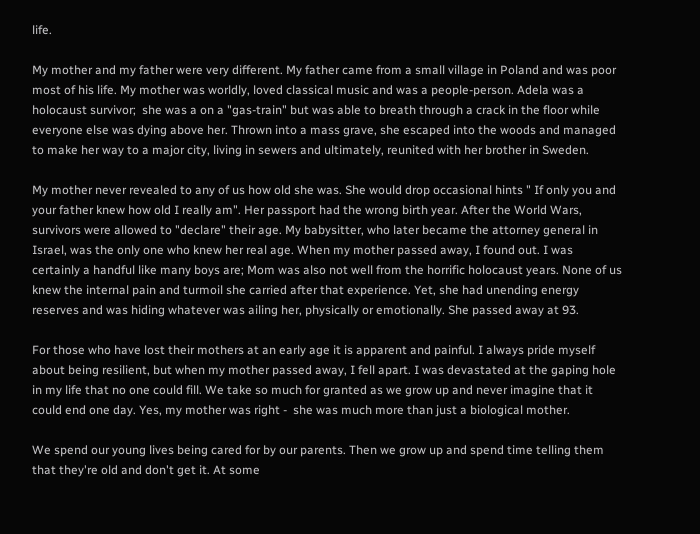life.

My mother and my father were very different. My father came from a small village in Poland and was poor most of his life. My mother was worldly, loved classical music and was a people-person. Adela was a holocaust survivor;  she was a on a "gas-train" but was able to breath through a crack in the floor while everyone else was dying above her. Thrown into a mass grave, she escaped into the woods and managed to make her way to a major city, living in sewers and ultimately, reunited with her brother in Sweden.

My mother never revealed to any of us how old she was. She would drop occasional hints " If only you and your father knew how old I really am". Her passport had the wrong birth year. After the World Wars, survivors were allowed to "declare" their age. My babysitter, who later became the attorney general in Israel, was the only one who knew her real age. When my mother passed away, I found out. I was certainly a handful like many boys are; Mom was also not well from the horrific holocaust years. None of us knew the internal pain and turmoil she carried after that experience. Yet, she had unending energy reserves and was hiding whatever was ailing her, physically or emotionally. She passed away at 93.

For those who have lost their mothers at an early age it is apparent and painful. I always pride myself about being resilient, but when my mother passed away, I fell apart. I was devastated at the gaping hole in my life that no one could fill. We take so much for granted as we grow up and never imagine that it could end one day. Yes, my mother was right -  she was much more than just a biological mother.

We spend our young lives being cared for by our parents. Then we grow up and spend time telling them that they're old and don't get it. At some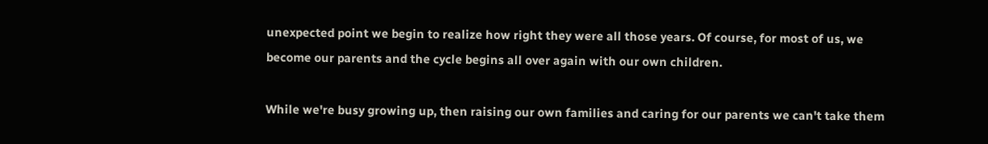unexpected point we begin to realize how right they were all those years. Of course, for most of us, we become our parents and the cycle begins all over again with our own children.

While we're busy growing up, then raising our own families and caring for our parents we can't take them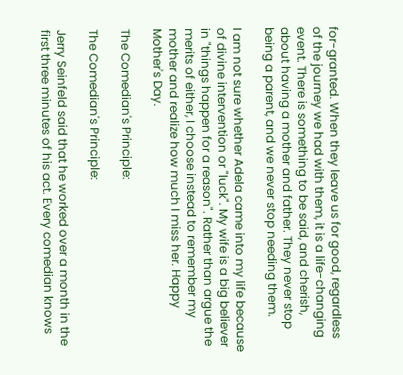for-granted. When they leave us for good, regardless of the journey we had with them, it is a life-changing event. There is something to be said, and cherish, about having a mother and father. They never stop being a parent, and we never stop needing them.

I am not sure whether Adela came into my life because of divine intervention or "luck". My wife is a big believer in "things happen for a reason". Rather than argue the merits of either, I choose instead to remember my mother and realize how much I miss her. Happy Mother's Day.

The Comedian's Principle:

The Comedian's Principle:

Jerry Seinfeld said that he worked over a month in the first three minutes of his act. Every comedian knows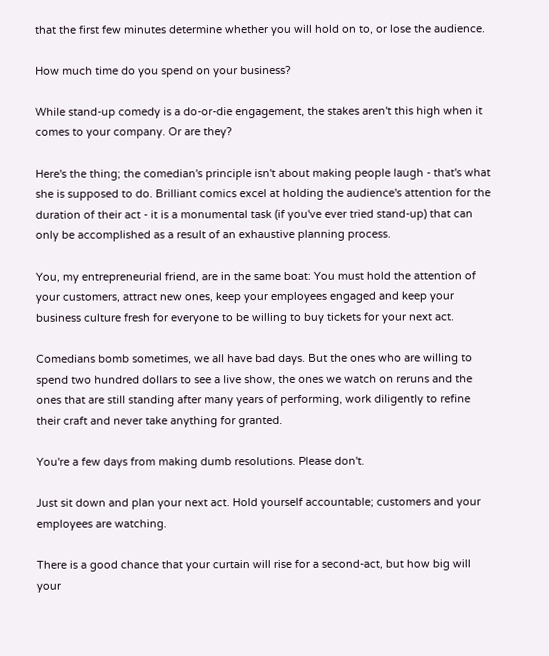that the first few minutes determine whether you will hold on to, or lose the audience.

How much time do you spend on your business?

While stand-up comedy is a do-or-die engagement, the stakes aren't this high when it comes to your company. Or are they?

Here's the thing; the comedian's principle isn't about making people laugh - that's what she is supposed to do. Brilliant comics excel at holding the audience's attention for the duration of their act - it is a monumental task (if you've ever tried stand-up) that can only be accomplished as a result of an exhaustive planning process.

You, my entrepreneurial friend, are in the same boat: You must hold the attention of your customers, attract new ones, keep your employees engaged and keep your business culture fresh for everyone to be willing to buy tickets for your next act.

Comedians bomb sometimes, we all have bad days. But the ones who are willing to spend two hundred dollars to see a live show, the ones we watch on reruns and the ones that are still standing after many years of performing, work diligently to refine their craft and never take anything for granted.

You're a few days from making dumb resolutions. Please don't.

Just sit down and plan your next act. Hold yourself accountable; customers and your employees are watching.

There is a good chance that your curtain will rise for a second-act, but how big will your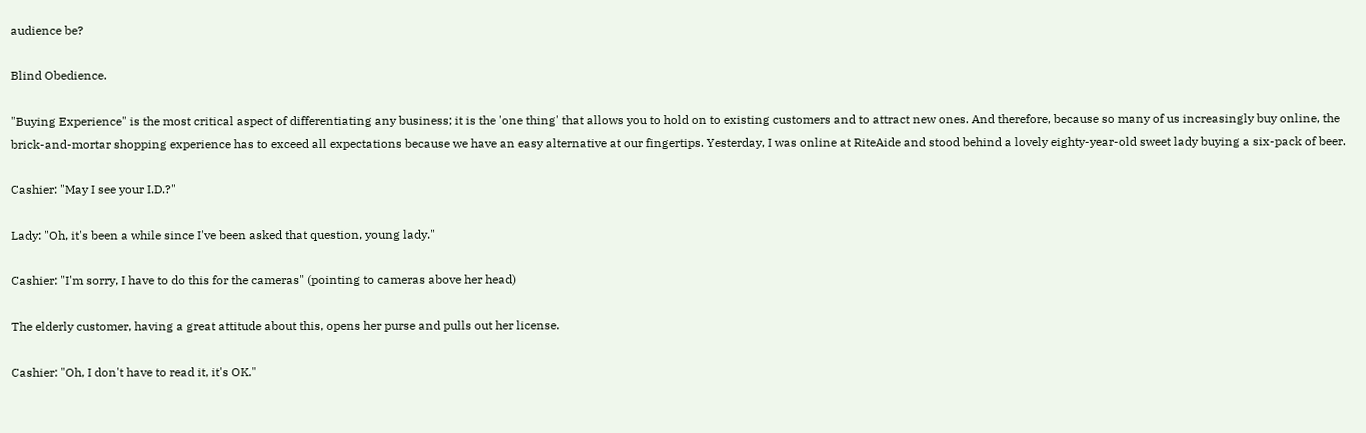audience be?

Blind Obedience.

"Buying Experience" is the most critical aspect of differentiating any business; it is the 'one thing' that allows you to hold on to existing customers and to attract new ones. And therefore, because so many of us increasingly buy online, the brick-and-mortar shopping experience has to exceed all expectations because we have an easy alternative at our fingertips. Yesterday, I was online at RiteAide and stood behind a lovely eighty-year-old sweet lady buying a six-pack of beer.

Cashier: "May I see your I.D.?"

Lady: "Oh, it's been a while since I've been asked that question, young lady."

Cashier: "I'm sorry, I have to do this for the cameras" (pointing to cameras above her head)

The elderly customer, having a great attitude about this, opens her purse and pulls out her license.

Cashier: "Oh, I don't have to read it, it's OK."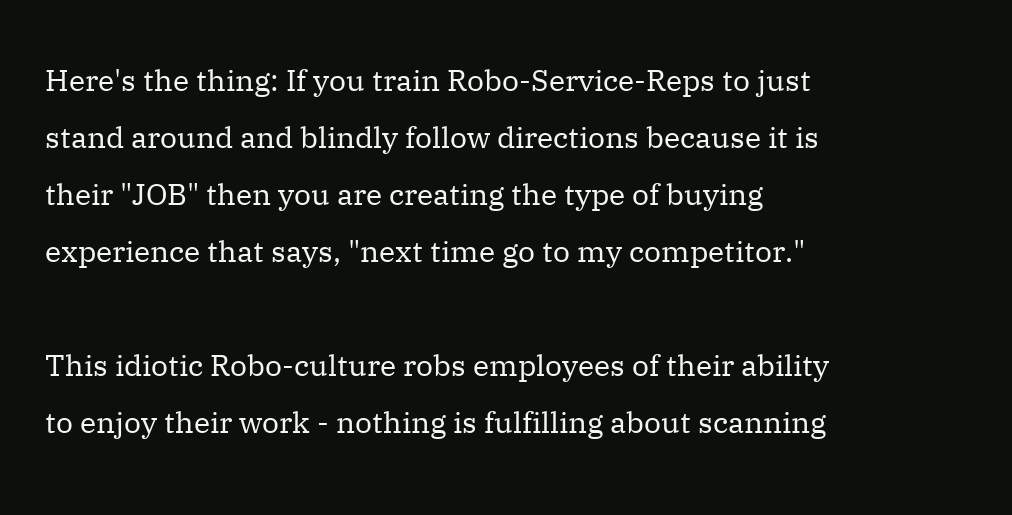Here's the thing: If you train Robo-Service-Reps to just stand around and blindly follow directions because it is their "JOB" then you are creating the type of buying experience that says, "next time go to my competitor."

This idiotic Robo-culture robs employees of their ability to enjoy their work - nothing is fulfilling about scanning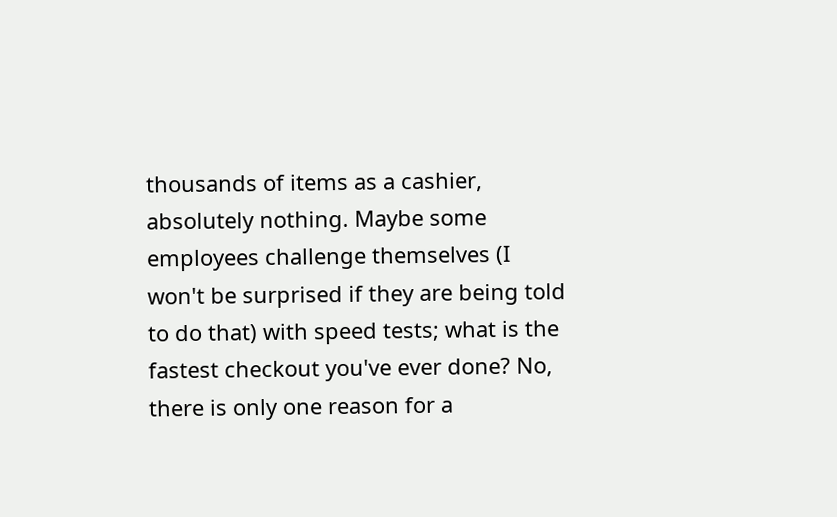thousands of items as a cashier, absolutely nothing. Maybe some employees challenge themselves (I won't be surprised if they are being told to do that) with speed tests; what is the fastest checkout you've ever done? No, there is only one reason for a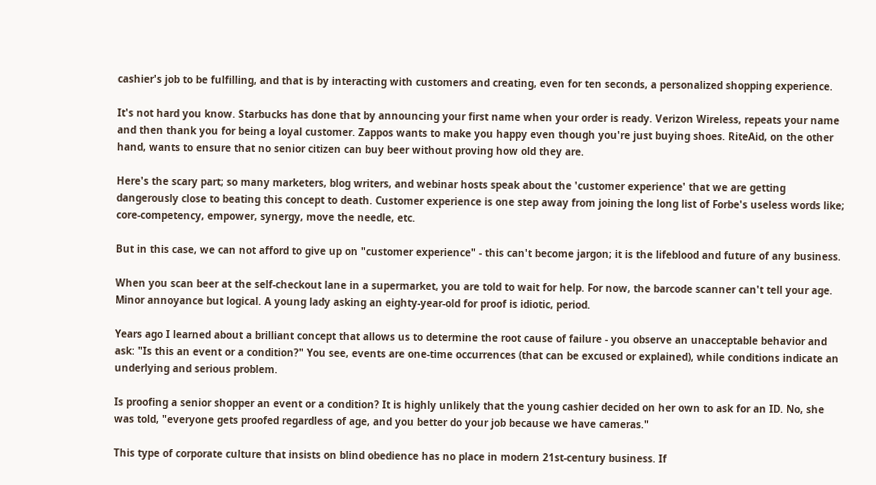cashier's job to be fulfilling, and that is by interacting with customers and creating, even for ten seconds, a personalized shopping experience.

It's not hard you know. Starbucks has done that by announcing your first name when your order is ready. Verizon Wireless, repeats your name and then thank you for being a loyal customer. Zappos wants to make you happy even though you're just buying shoes. RiteAid, on the other hand, wants to ensure that no senior citizen can buy beer without proving how old they are.

Here's the scary part; so many marketers, blog writers, and webinar hosts speak about the 'customer experience' that we are getting dangerously close to beating this concept to death. Customer experience is one step away from joining the long list of Forbe's useless words like; core-competency, empower, synergy, move the needle, etc.

But in this case, we can not afford to give up on "customer experience" - this can't become jargon; it is the lifeblood and future of any business.

When you scan beer at the self-checkout lane in a supermarket, you are told to wait for help. For now, the barcode scanner can't tell your age. Minor annoyance but logical. A young lady asking an eighty-year-old for proof is idiotic, period.

Years ago I learned about a brilliant concept that allows us to determine the root cause of failure - you observe an unacceptable behavior and ask: "Is this an event or a condition?" You see, events are one-time occurrences (that can be excused or explained), while conditions indicate an underlying and serious problem.

Is proofing a senior shopper an event or a condition? It is highly unlikely that the young cashier decided on her own to ask for an ID. No, she was told, "everyone gets proofed regardless of age, and you better do your job because we have cameras."

This type of corporate culture that insists on blind obedience has no place in modern 21st-century business. If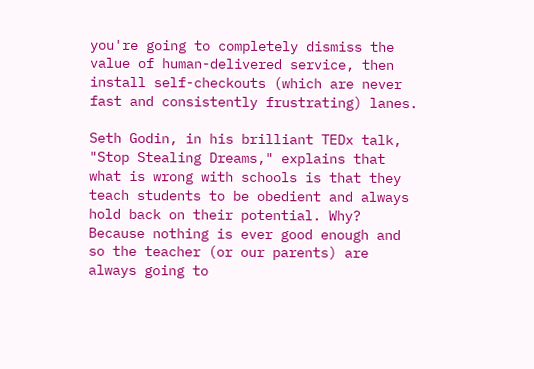you're going to completely dismiss the value of human-delivered service, then install self-checkouts (which are never fast and consistently frustrating) lanes.

Seth Godin, in his brilliant TEDx talk, "Stop Stealing Dreams," explains that what is wrong with schools is that they teach students to be obedient and always hold back on their potential. Why? Because nothing is ever good enough and so the teacher (or our parents) are always going to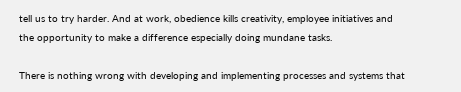tell us to try harder. And at work, obedience kills creativity, employee initiatives and the opportunity to make a difference especially doing mundane tasks.

There is nothing wrong with developing and implementing processes and systems that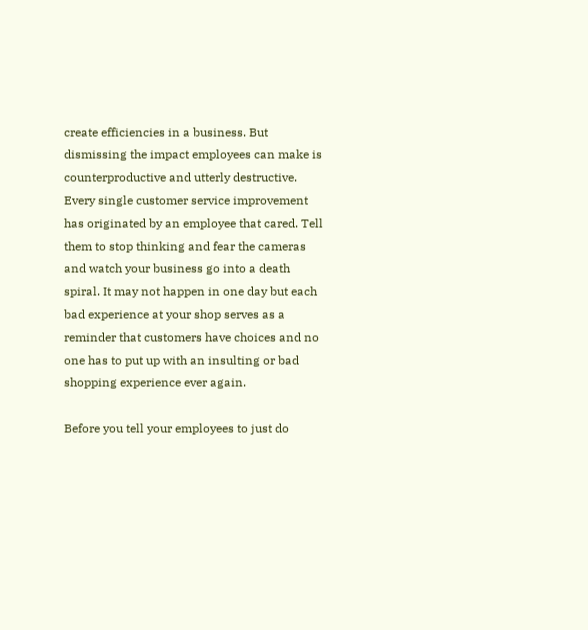create efficiencies in a business. But dismissing the impact employees can make is counterproductive and utterly destructive. Every single customer service improvement has originated by an employee that cared. Tell them to stop thinking and fear the cameras and watch your business go into a death spiral. It may not happen in one day but each bad experience at your shop serves as a reminder that customers have choices and no one has to put up with an insulting or bad shopping experience ever again.

Before you tell your employees to just do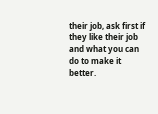their job, ask first if they like their job and what you can do to make it better.